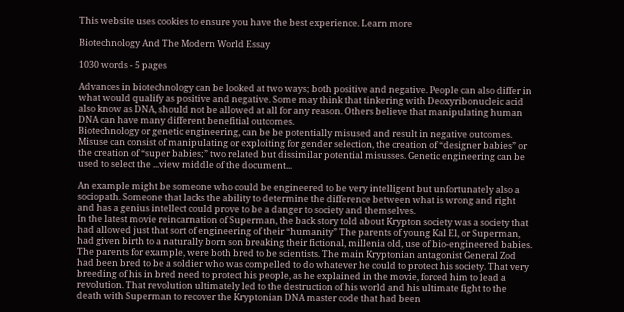This website uses cookies to ensure you have the best experience. Learn more

Biotechnology And The Modern World Essay

1030 words - 5 pages

Advances in biotechnology can be looked at two ways; both positive and negative. People can also differ in what would qualify as positive and negative. Some may think that tinkering with Deoxyribonucleic acid also know as DNA, should not be allowed at all for any reason. Others believe that manipulating human DNA can have many different benefitial outcomes.
Biotechnology or genetic engineering, can be be potentially misused and result in negative outcomes. Misuse can consist of manipulating or exploiting for gender selection, the creation of “designer babies” or the creation of “super babies;” two related but dissimilar potential misusses. Genetic engineering can be used to select the ...view middle of the document...

An example might be someone who could be engineered to be very intelligent but unfortunately also a sociopath. Someone that lacks the ability to determine the difference between what is wrong and right and has a genius intellect could prove to be a danger to society and themselves.
In the latest movie reincarnation of Superman, the back story told about Krypton society was a society that had allowed just that sort of engineering of their “humanity” The parents of young Kal El, or Superman, had given birth to a naturally born son breaking their fictional, millenia old, use of bio-engineered babies. The parents for example, were both bred to be scientists. The main Kryptonian antagonist General Zod had been bred to be a soldier who was compelled to do whatever he could to protect his society. That very breeding of his in bred need to protect his people, as he explained in the movie, forced him to lead a revolution. That revolution ultimately led to the destruction of his world and his ultimate fight to the death with Superman to recover the Kryptonian DNA master code that had been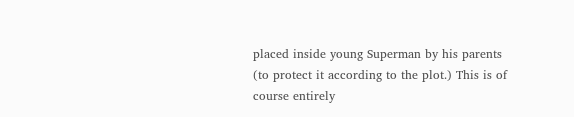placed inside young Superman by his parents (to protect it according to the plot.) This is of course entirely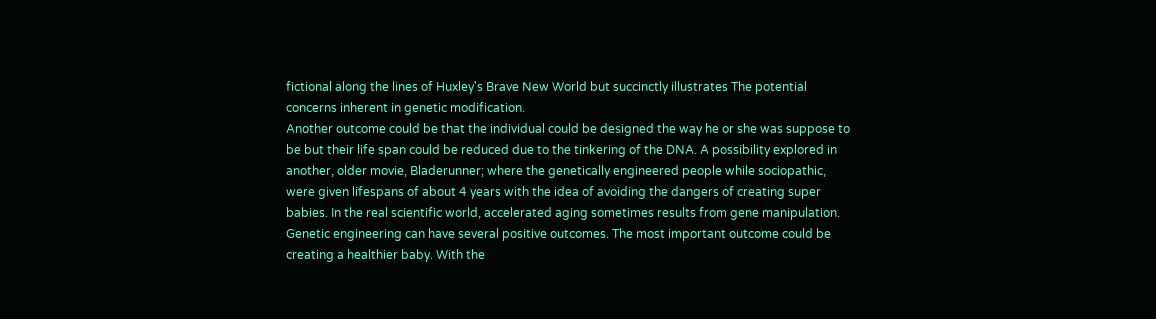fictional along the lines of Huxley's Brave New World but succinctly illustrates The potential concerns inherent in genetic modification.
Another outcome could be that the individual could be designed the way he or she was suppose to be but their life span could be reduced due to the tinkering of the DNA. A possibility explored in another, older movie, Bladerunner; where the genetically engineered people while sociopathic, were given lifespans of about 4 years with the idea of avoiding the dangers of creating super babies. In the real scientific world, accelerated aging sometimes results from gene manipulation.
Genetic engineering can have several positive outcomes. The most important outcome could be creating a healthier baby. With the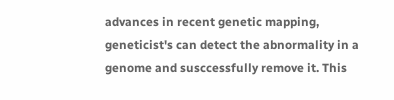advances in recent genetic mapping, geneticist's can detect the abnormality in a genome and susccessfully remove it. This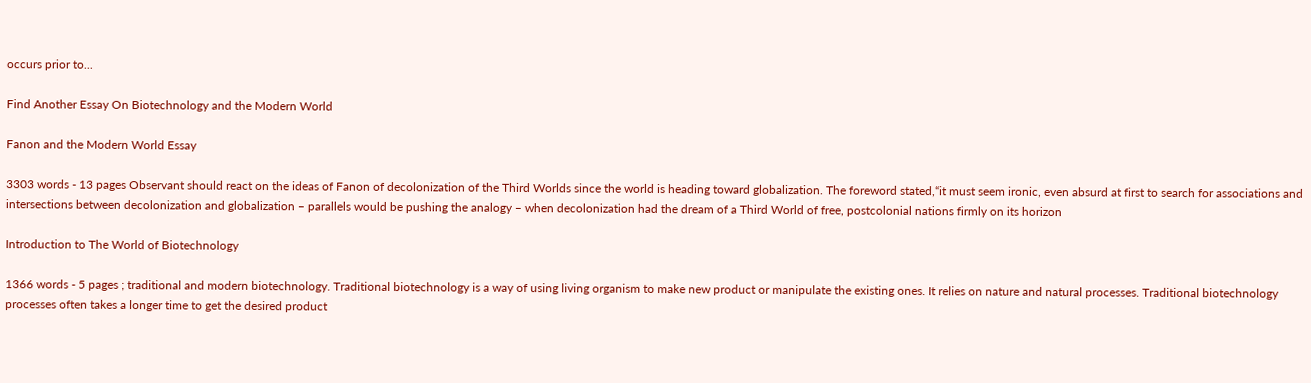occurs prior to...

Find Another Essay On Biotechnology and the Modern World

Fanon and the Modern World Essay

3303 words - 13 pages Observant should react on the ideas of Fanon of decolonization of the Third Worlds since the world is heading toward globalization. The foreword stated,“it must seem ironic, even absurd at first to search for associations and intersections between decolonization and globalization – parallels would be pushing the analogy – when decolonization had the dream of a Third World of free, postcolonial nations firmly on its horizon

Introduction to The World of Biotechnology

1366 words - 5 pages ; traditional and modern biotechnology. Traditional biotechnology is a way of using living organism to make new product or manipulate the existing ones. It relies on nature and natural processes. Traditional biotechnology processes often takes a longer time to get the desired product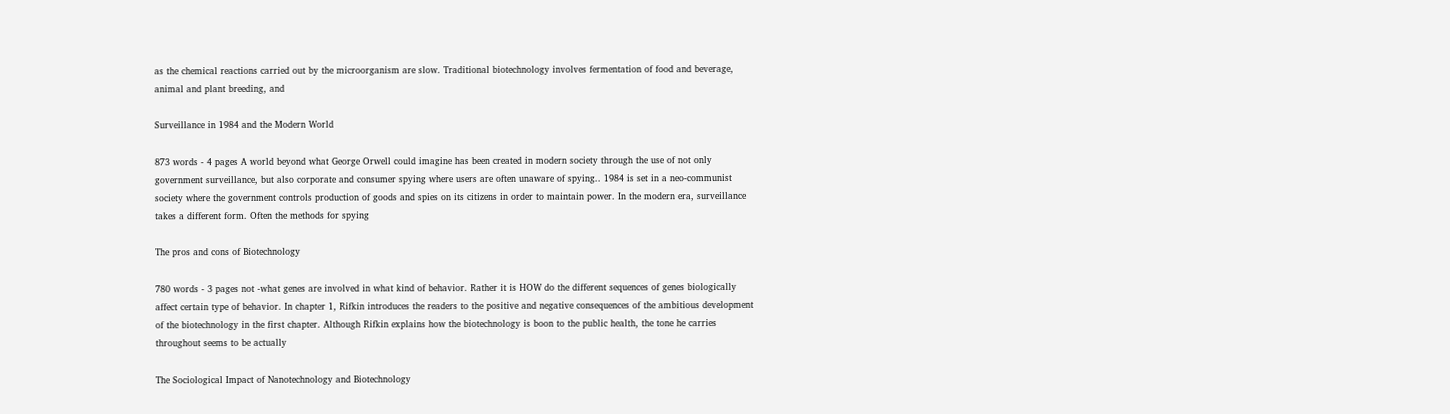as the chemical reactions carried out by the microorganism are slow. Traditional biotechnology involves fermentation of food and beverage, animal and plant breeding, and

Surveillance in 1984 and the Modern World

873 words - 4 pages A world beyond what George Orwell could imagine has been created in modern society through the use of not only government surveillance, but also corporate and consumer spying where users are often unaware of spying.. 1984 is set in a neo-communist society where the government controls production of goods and spies on its citizens in order to maintain power. In the modern era, surveillance takes a different form. Often the methods for spying

The pros and cons of Biotechnology

780 words - 3 pages not -what genes are involved in what kind of behavior. Rather it is HOW do the different sequences of genes biologically affect certain type of behavior. In chapter 1, Rifkin introduces the readers to the positive and negative consequences of the ambitious development of the biotechnology in the first chapter. Although Rifkin explains how the biotechnology is boon to the public health, the tone he carries throughout seems to be actually

The Sociological Impact of Nanotechnology and Biotechnology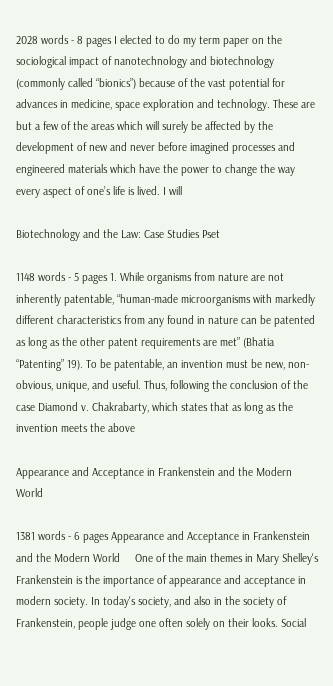2028 words - 8 pages I elected to do my term paper on the sociological impact of nanotechnology and biotechnology (commonly called “bionics”) because of the vast potential for advances in medicine, space exploration and technology. These are but a few of the areas which will surely be affected by the development of new and never before imagined processes and engineered materials which have the power to change the way every aspect of one’s life is lived. I will

Biotechnology and the Law: Case Studies Pset

1148 words - 5 pages 1. While organisms from nature are not inherently patentable, “human-made microorganisms with markedly different characteristics from any found in nature can be patented as long as the other patent requirements are met” (Bhatia “Patenting” 19). To be patentable, an invention must be new, non-obvious, unique, and useful. Thus, following the conclusion of the case Diamond v. Chakrabarty, which states that as long as the invention meets the above

Appearance and Acceptance in Frankenstein and the Modern World

1381 words - 6 pages Appearance and Acceptance in Frankenstein and the Modern World     One of the main themes in Mary Shelley's Frankenstein is the importance of appearance and acceptance in modern society. In today's society, and also in the society of Frankenstein, people judge one often solely on their looks. Social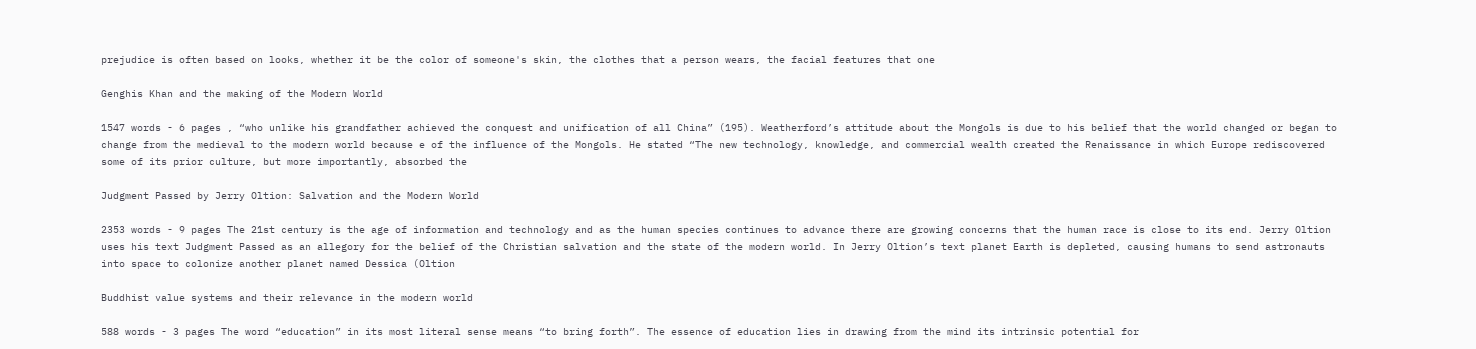prejudice is often based on looks, whether it be the color of someone's skin, the clothes that a person wears, the facial features that one

Genghis Khan and the making of the Modern World

1547 words - 6 pages , “who unlike his grandfather achieved the conquest and unification of all China” (195). Weatherford’s attitude about the Mongols is due to his belief that the world changed or began to change from the medieval to the modern world because e of the influence of the Mongols. He stated “The new technology, knowledge, and commercial wealth created the Renaissance in which Europe rediscovered some of its prior culture, but more importantly, absorbed the

Judgment Passed by Jerry Oltion: Salvation and the Modern World

2353 words - 9 pages The 21st century is the age of information and technology and as the human species continues to advance there are growing concerns that the human race is close to its end. Jerry Oltion uses his text Judgment Passed as an allegory for the belief of the Christian salvation and the state of the modern world. In Jerry Oltion’s text planet Earth is depleted, causing humans to send astronauts into space to colonize another planet named Dessica (Oltion

Buddhist value systems and their relevance in the modern world

588 words - 3 pages The word “education” in its most literal sense means “to bring forth”. The essence of education lies in drawing from the mind its intrinsic potential for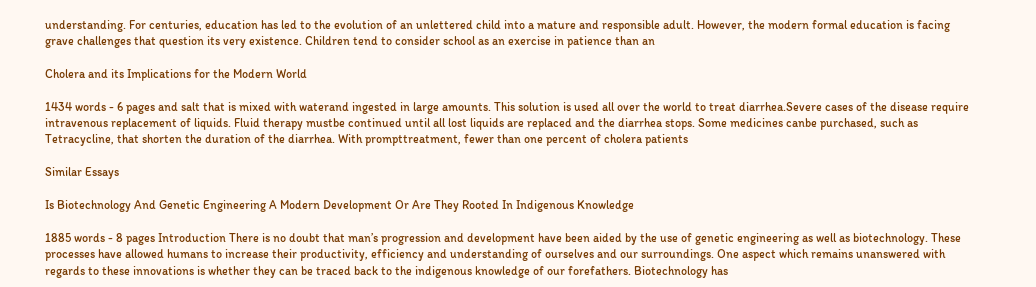understanding. For centuries, education has led to the evolution of an unlettered child into a mature and responsible adult. However, the modern formal education is facing grave challenges that question its very existence. Children tend to consider school as an exercise in patience than an

Cholera and its Implications for the Modern World

1434 words - 6 pages and salt that is mixed with waterand ingested in large amounts. This solution is used all over the world to treat diarrhea.Severe cases of the disease require intravenous replacement of liquids. Fluid therapy mustbe continued until all lost liquids are replaced and the diarrhea stops. Some medicines canbe purchased, such as Tetracycline, that shorten the duration of the diarrhea. With prompttreatment, fewer than one percent of cholera patients

Similar Essays

Is Biotechnology And Genetic Engineering A Modern Development Or Are They Rooted In Indigenous Knowledge

1885 words - 8 pages Introduction There is no doubt that man’s progression and development have been aided by the use of genetic engineering as well as biotechnology. These processes have allowed humans to increase their productivity, efficiency and understanding of ourselves and our surroundings. One aspect which remains unanswered with regards to these innovations is whether they can be traced back to the indigenous knowledge of our forefathers. Biotechnology has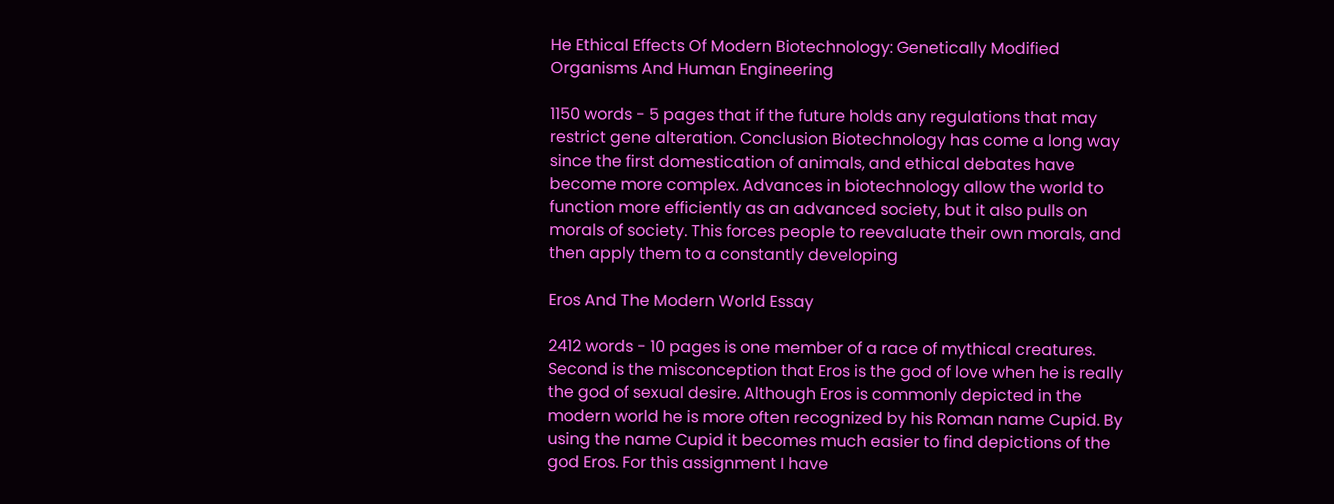He Ethical Effects Of Modern Biotechnology: Genetically Modified Organisms And Human Engineering

1150 words - 5 pages that if the future holds any regulations that may restrict gene alteration. Conclusion Biotechnology has come a long way since the first domestication of animals, and ethical debates have become more complex. Advances in biotechnology allow the world to function more efficiently as an advanced society, but it also pulls on morals of society. This forces people to reevaluate their own morals, and then apply them to a constantly developing

Eros And The Modern World Essay

2412 words - 10 pages is one member of a race of mythical creatures. Second is the misconception that Eros is the god of love when he is really the god of sexual desire. Although Eros is commonly depicted in the modern world he is more often recognized by his Roman name Cupid. By using the name Cupid it becomes much easier to find depictions of the god Eros. For this assignment I have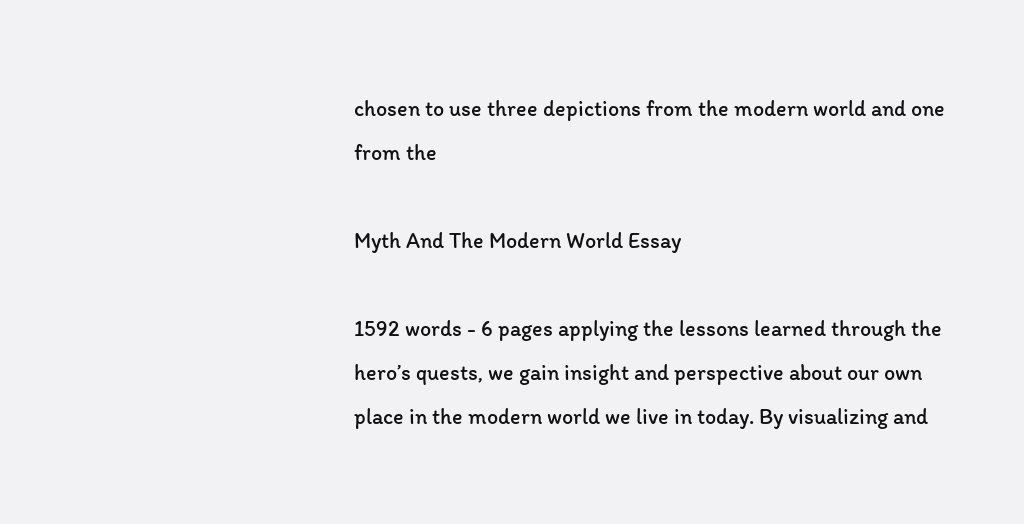chosen to use three depictions from the modern world and one from the

Myth And The Modern World Essay

1592 words - 6 pages applying the lessons learned through the hero’s quests, we gain insight and perspective about our own place in the modern world we live in today. By visualizing and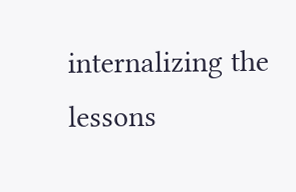internalizing the lessons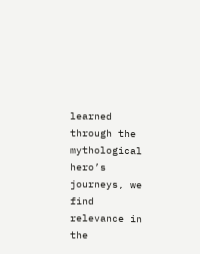learned through the mythological hero’s journeys, we find relevance in the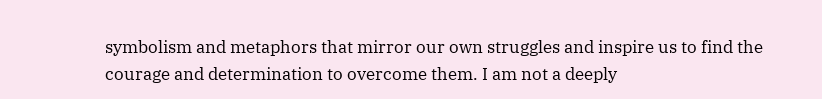symbolism and metaphors that mirror our own struggles and inspire us to find the courage and determination to overcome them. I am not a deeply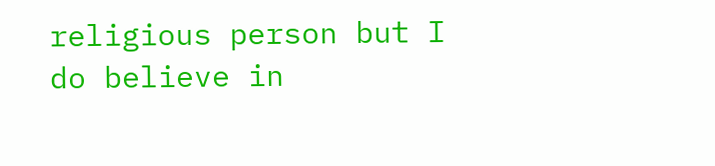religious person but I do believe in